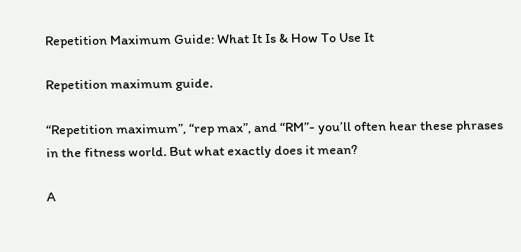Repetition Maximum Guide: What It Is & How To Use It

Repetition maximum guide.

“Repetition maximum”, “rep max”, and “RM”- you’ll often hear these phrases in the fitness world. But what exactly does it mean?

A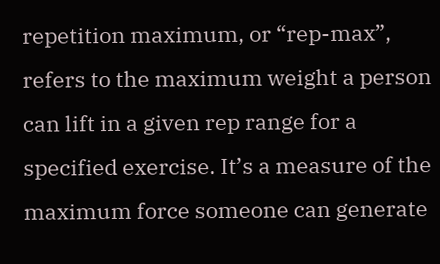repetition maximum, or “rep-max”, refers to the maximum weight a person can lift in a given rep range for a specified exercise. It’s a measure of the maximum force someone can generate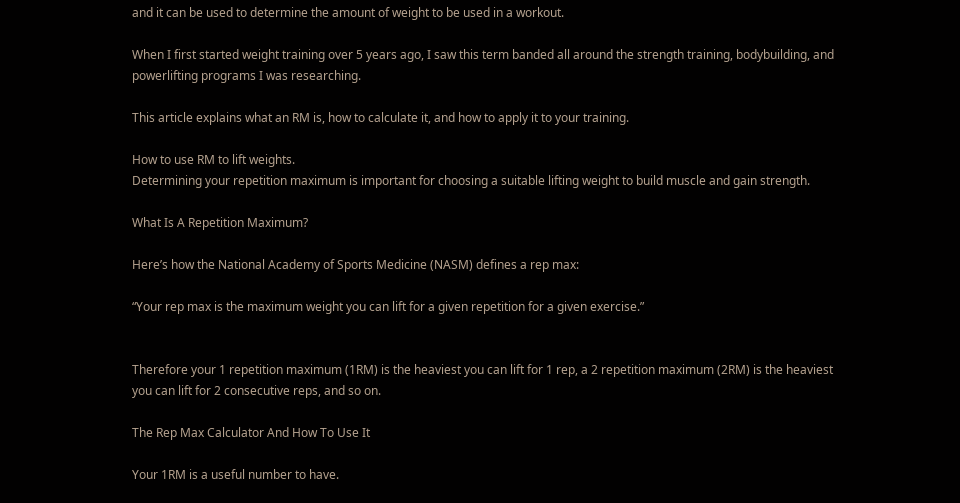and it can be used to determine the amount of weight to be used in a workout.

When I first started weight training over 5 years ago, I saw this term banded all around the strength training, bodybuilding, and powerlifting programs I was researching.

This article explains what an RM is, how to calculate it, and how to apply it to your training.

How to use RM to lift weights.
Determining your repetition maximum is important for choosing a suitable lifting weight to build muscle and gain strength.

What Is A Repetition Maximum?

Here’s how the National Academy of Sports Medicine (NASM) defines a rep max:

“Your rep max is the maximum weight you can lift for a given repetition for a given exercise.”


Therefore your 1 repetition maximum (1RM) is the heaviest you can lift for 1 rep, a 2 repetition maximum (2RM) is the heaviest you can lift for 2 consecutive reps, and so on.

The Rep Max Calculator And How To Use It

Your 1RM is a useful number to have.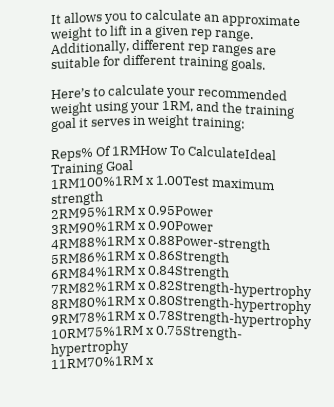It allows you to calculate an approximate weight to lift in a given rep range. Additionally, different rep ranges are suitable for different training goals.

Here’s to calculate your recommended weight using your 1RM, and the training goal it serves in weight training:

Reps% Of 1RMHow To CalculateIdeal Training Goal
1RM100%1RM x 1.00Test maximum strength
2RM95%1RM x 0.95Power
3RM90%1RM x 0.90Power
4RM88%1RM x 0.88Power-strength
5RM86%1RM x 0.86Strength
6RM84%1RM x 0.84Strength
7RM82%1RM x 0.82Strength-hypertrophy
8RM80%1RM x 0.80Strength-hypertrophy
9RM78%1RM x 0.78Strength-hypertrophy
10RM75%1RM x 0.75Strength-hypertrophy
11RM70%1RM x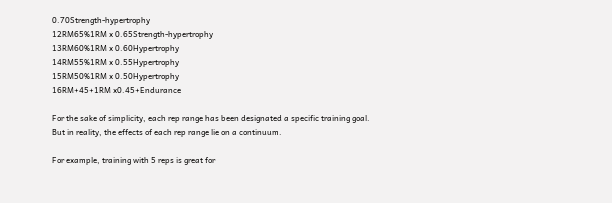0.70Strength-hypertrophy
12RM65%1RM x 0.65Strength-hypertrophy
13RM60%1RM x 0.60Hypertrophy
14RM55%1RM x 0.55Hypertrophy
15RM50%1RM x 0.50Hypertrophy
16RM+45+1RM x0.45+Endurance

For the sake of simplicity, each rep range has been designated a specific training goal. But in reality, the effects of each rep range lie on a continuum.

For example, training with 5 reps is great for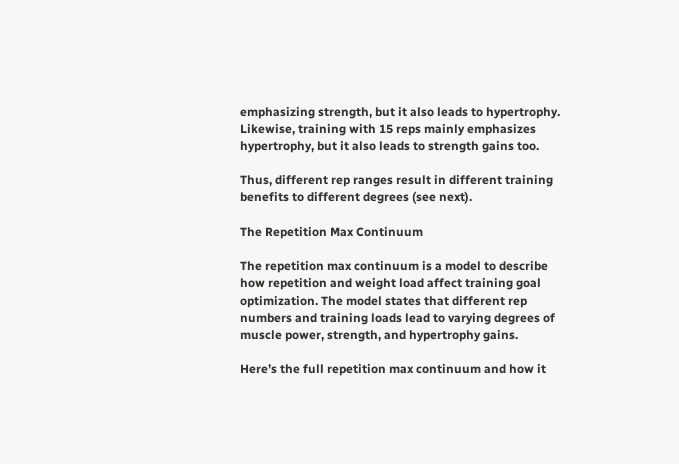emphasizing strength, but it also leads to hypertrophy. Likewise, training with 15 reps mainly emphasizes hypertrophy, but it also leads to strength gains too.

Thus, different rep ranges result in different training benefits to different degrees (see next).

The Repetition Max Continuum

The repetition max continuum is a model to describe how repetition and weight load affect training goal optimization. The model states that different rep numbers and training loads lead to varying degrees of muscle power, strength, and hypertrophy gains.

Here’s the full repetition max continuum and how it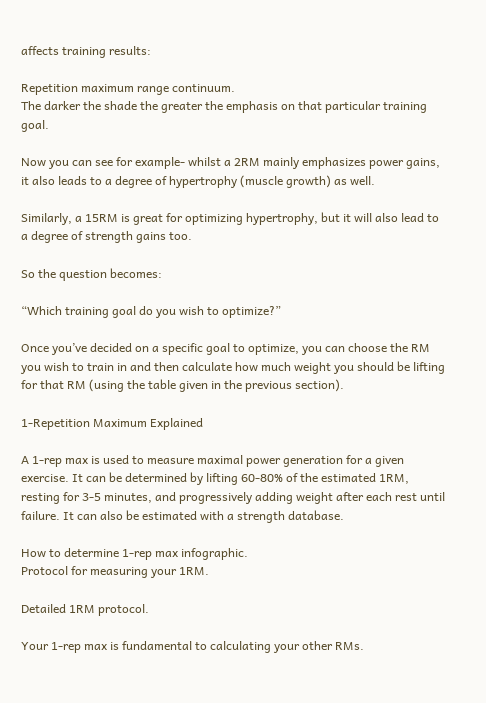affects training results:

Repetition maximum range continuum.
The darker the shade the greater the emphasis on that particular training goal.

Now you can see for example- whilst a 2RM mainly emphasizes power gains, it also leads to a degree of hypertrophy (muscle growth) as well.

Similarly, a 15RM is great for optimizing hypertrophy, but it will also lead to a degree of strength gains too.

So the question becomes:

“Which training goal do you wish to optimize?”

Once you’ve decided on a specific goal to optimize, you can choose the RM you wish to train in and then calculate how much weight you should be lifting for that RM (using the table given in the previous section).

1-Repetition Maximum Explained

A 1-rep max is used to measure maximal power generation for a given exercise. It can be determined by lifting 60-80% of the estimated 1RM, resting for 3-5 minutes, and progressively adding weight after each rest until failure. It can also be estimated with a strength database.

How to determine 1-rep max infographic.
Protocol for measuring your 1RM.

Detailed 1RM protocol.

Your 1-rep max is fundamental to calculating your other RMs.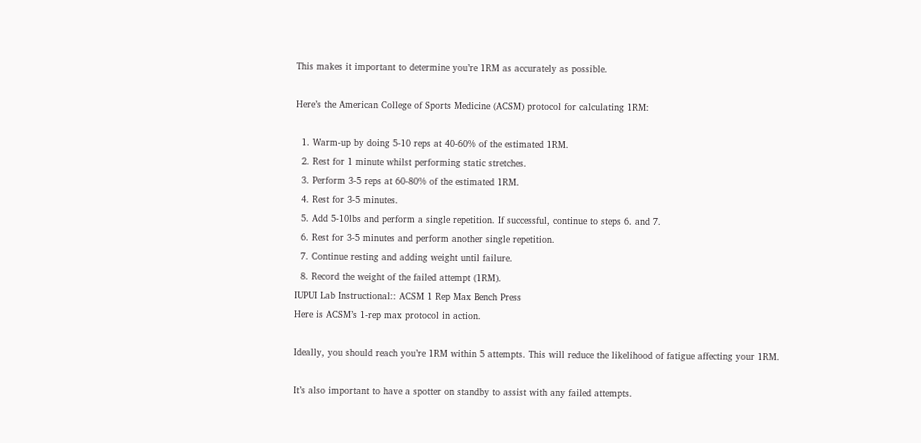This makes it important to determine you’re 1RM as accurately as possible.

Here’s the American College of Sports Medicine (ACSM) protocol for calculating 1RM:

  1. Warm-up by doing 5-10 reps at 40-60% of the estimated 1RM.
  2. Rest for 1 minute whilst performing static stretches.
  3. Perform 3-5 reps at 60-80% of the estimated 1RM.
  4. Rest for 3-5 minutes.
  5. Add 5-10lbs and perform a single repetition. If successful, continue to steps 6. and 7.
  6. Rest for 3-5 minutes and perform another single repetition.
  7. Continue resting and adding weight until failure.
  8. Record the weight of the failed attempt (1RM).
IUPUI Lab Instructional:: ACSM 1 Rep Max Bench Press
Here is ACSM’s 1-rep max protocol in action.

Ideally, you should reach you’re 1RM within 5 attempts. This will reduce the likelihood of fatigue affecting your 1RM.

It’s also important to have a spotter on standby to assist with any failed attempts.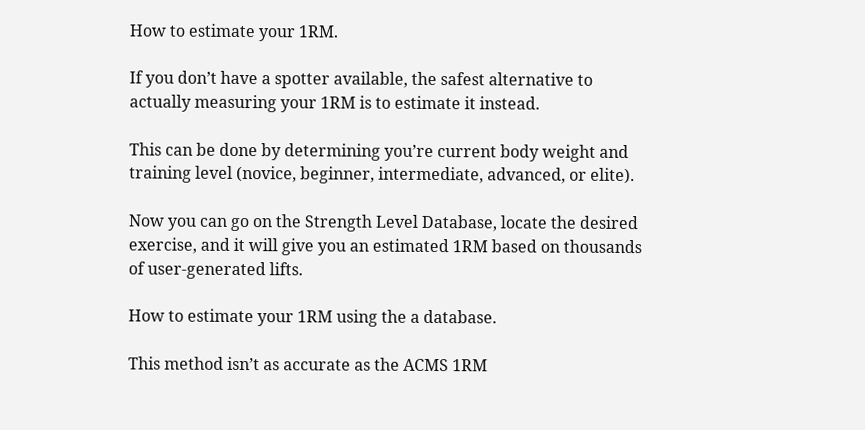How to estimate your 1RM.

If you don’t have a spotter available, the safest alternative to actually measuring your 1RM is to estimate it instead.

This can be done by determining you’re current body weight and training level (novice, beginner, intermediate, advanced, or elite).

Now you can go on the Strength Level Database, locate the desired exercise, and it will give you an estimated 1RM based on thousands of user-generated lifts.

How to estimate your 1RM using the a database.

This method isn’t as accurate as the ACMS 1RM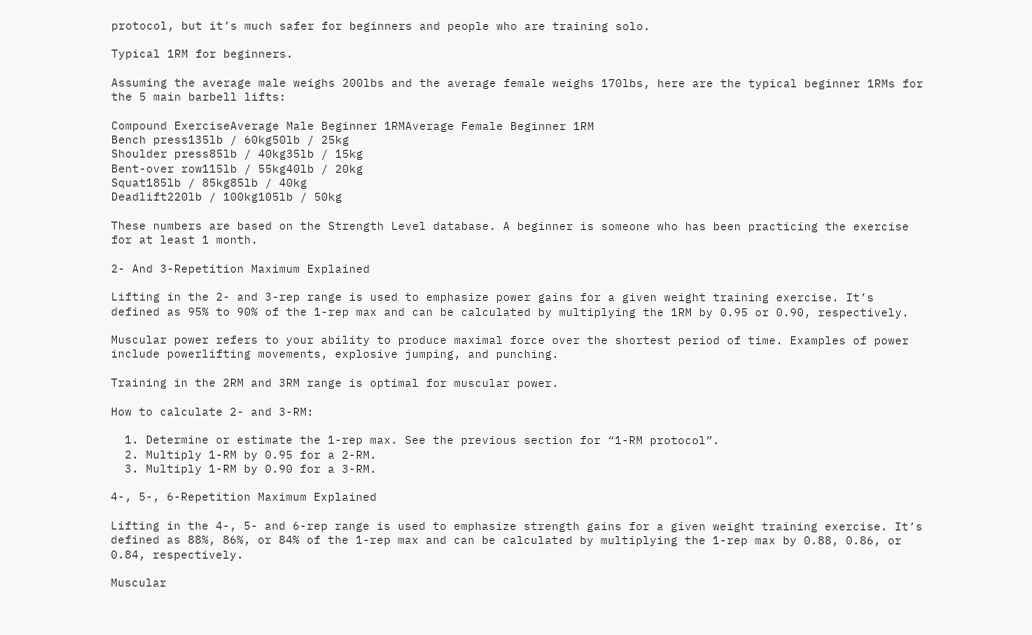protocol, but it’s much safer for beginners and people who are training solo.

Typical 1RM for beginners.

Assuming the average male weighs 200lbs and the average female weighs 170lbs, here are the typical beginner 1RMs for the 5 main barbell lifts:

Compound ExerciseAverage Male Beginner 1RMAverage Female Beginner 1RM
Bench press135lb / 60kg50lb / 25kg
Shoulder press85lb / 40kg35lb / 15kg
Bent-over row115lb / 55kg40lb / 20kg
Squat185lb / 85kg85lb / 40kg
Deadlift220lb / 100kg105lb / 50kg

These numbers are based on the Strength Level database. A beginner is someone who has been practicing the exercise for at least 1 month.

2- And 3-Repetition Maximum Explained

Lifting in the 2- and 3-rep range is used to emphasize power gains for a given weight training exercise. It’s defined as 95% to 90% of the 1-rep max and can be calculated by multiplying the 1RM by 0.95 or 0.90, respectively.

Muscular power refers to your ability to produce maximal force over the shortest period of time. Examples of power include powerlifting movements, explosive jumping, and punching.

Training in the 2RM and 3RM range is optimal for muscular power.

How to calculate 2- and 3-RM:

  1. Determine or estimate the 1-rep max. See the previous section for “1-RM protocol”.
  2. Multiply 1-RM by 0.95 for a 2-RM.
  3. Multiply 1-RM by 0.90 for a 3-RM.

4-, 5-, 6-Repetition Maximum Explained

Lifting in the 4-, 5- and 6-rep range is used to emphasize strength gains for a given weight training exercise. It’s defined as 88%, 86%, or 84% of the 1-rep max and can be calculated by multiplying the 1-rep max by 0.88, 0.86, or 0.84, respectively.

Muscular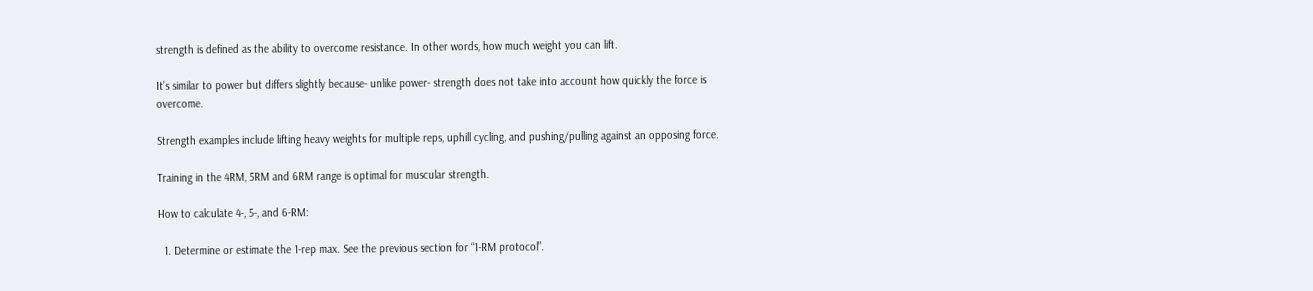strength is defined as the ability to overcome resistance. In other words, how much weight you can lift.

It’s similar to power but differs slightly because- unlike power- strength does not take into account how quickly the force is overcome.

Strength examples include lifting heavy weights for multiple reps, uphill cycling, and pushing/pulling against an opposing force.

Training in the 4RM, 5RM and 6RM range is optimal for muscular strength.

How to calculate 4-, 5-, and 6-RM:

  1. Determine or estimate the 1-rep max. See the previous section for “1-RM protocol”.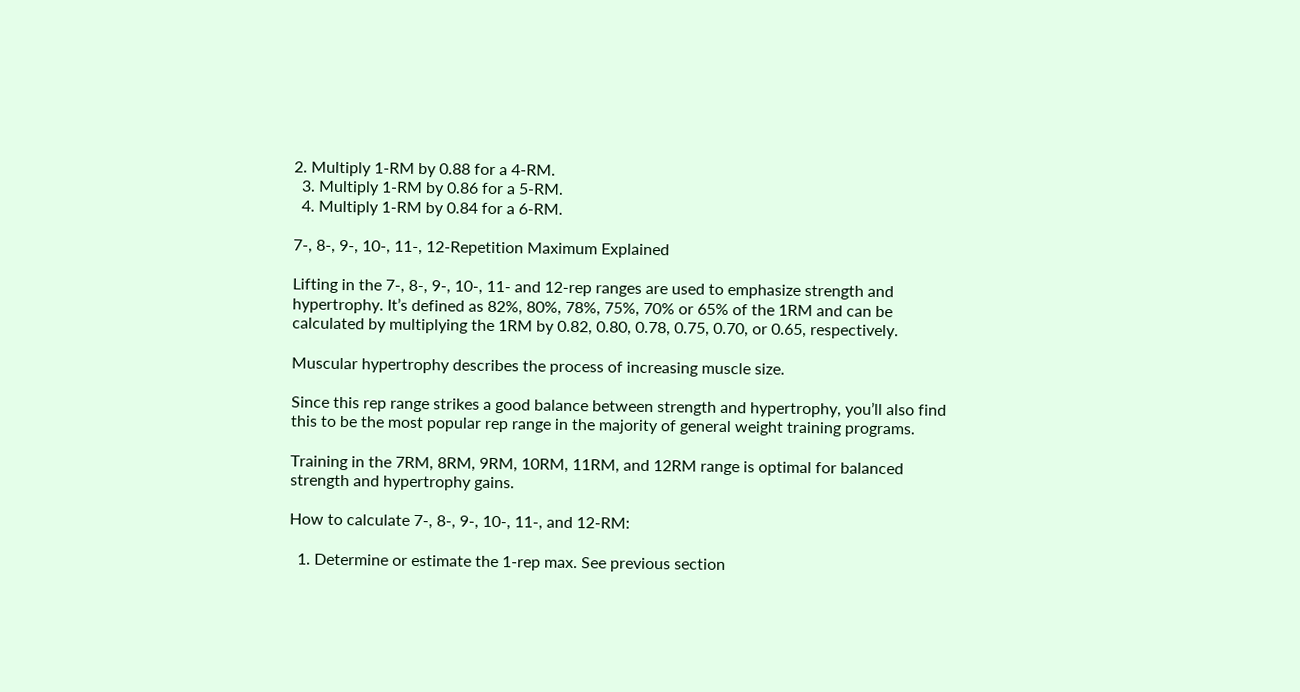2. Multiply 1-RM by 0.88 for a 4-RM.
  3. Multiply 1-RM by 0.86 for a 5-RM.
  4. Multiply 1-RM by 0.84 for a 6-RM.

7-, 8-, 9-, 10-, 11-, 12-Repetition Maximum Explained

Lifting in the 7-, 8-, 9-, 10-, 11- and 12-rep ranges are used to emphasize strength and hypertrophy. It’s defined as 82%, 80%, 78%, 75%, 70% or 65% of the 1RM and can be calculated by multiplying the 1RM by 0.82, 0.80, 0.78, 0.75, 0.70, or 0.65, respectively.

Muscular hypertrophy describes the process of increasing muscle size.

Since this rep range strikes a good balance between strength and hypertrophy, you’ll also find this to be the most popular rep range in the majority of general weight training programs.

Training in the 7RM, 8RM, 9RM, 10RM, 11RM, and 12RM range is optimal for balanced strength and hypertrophy gains.

How to calculate 7-, 8-, 9-, 10-, 11-, and 12-RM:

  1. Determine or estimate the 1-rep max. See previous section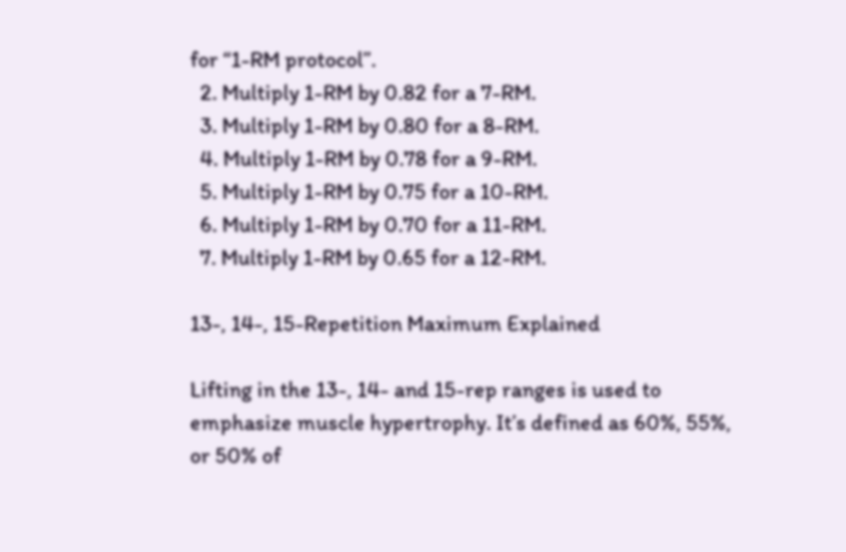for “1-RM protocol”.
  2. Multiply 1-RM by 0.82 for a 7-RM.
  3. Multiply 1-RM by 0.80 for a 8-RM.
  4. Multiply 1-RM by 0.78 for a 9-RM.
  5. Multiply 1-RM by 0.75 for a 10-RM.
  6. Multiply 1-RM by 0.70 for a 11-RM.
  7. Multiply 1-RM by 0.65 for a 12-RM.

13-, 14-, 15-Repetition Maximum Explained

Lifting in the 13-, 14- and 15-rep ranges is used to emphasize muscle hypertrophy. It’s defined as 60%, 55%, or 50% of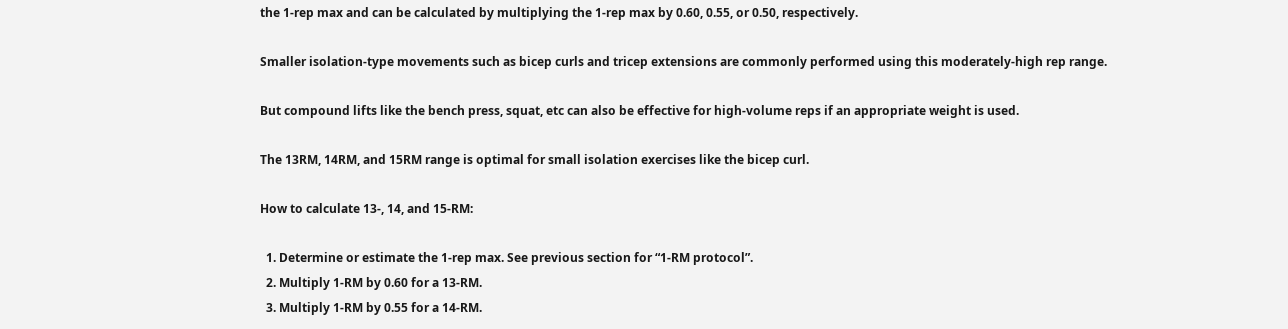the 1-rep max and can be calculated by multiplying the 1-rep max by 0.60, 0.55, or 0.50, respectively.

Smaller isolation-type movements such as bicep curls and tricep extensions are commonly performed using this moderately-high rep range.

But compound lifts like the bench press, squat, etc can also be effective for high-volume reps if an appropriate weight is used.

The 13RM, 14RM, and 15RM range is optimal for small isolation exercises like the bicep curl.

How to calculate 13-, 14, and 15-RM:

  1. Determine or estimate the 1-rep max. See previous section for “1-RM protocol”.
  2. Multiply 1-RM by 0.60 for a 13-RM.
  3. Multiply 1-RM by 0.55 for a 14-RM.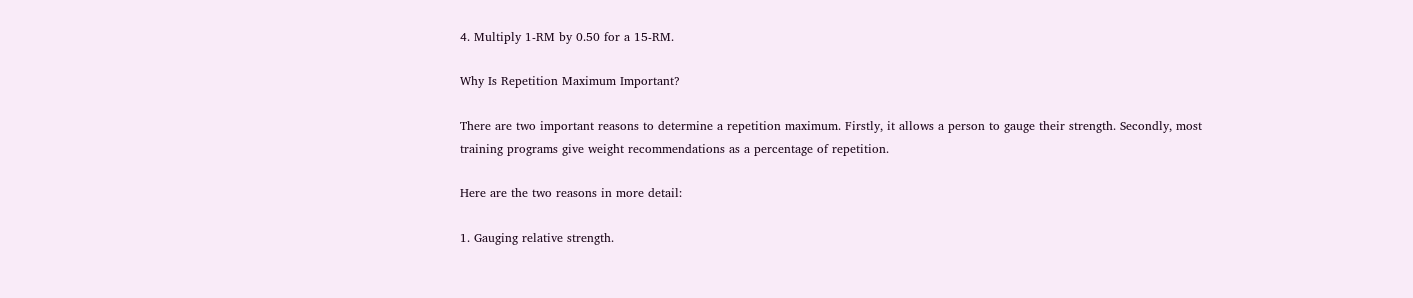4. Multiply 1-RM by 0.50 for a 15-RM.

Why Is Repetition Maximum Important?

There are two important reasons to determine a repetition maximum. Firstly, it allows a person to gauge their strength. Secondly, most training programs give weight recommendations as a percentage of repetition.

Here are the two reasons in more detail:

1. Gauging relative strength.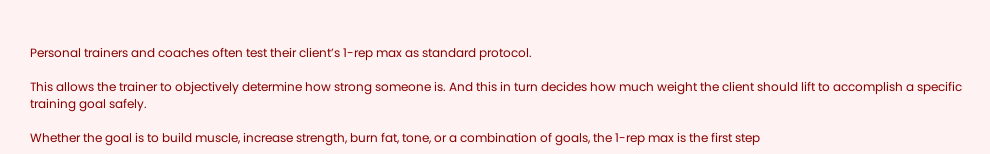Personal trainers and coaches often test their client’s 1-rep max as standard protocol.

This allows the trainer to objectively determine how strong someone is. And this in turn decides how much weight the client should lift to accomplish a specific training goal safely.

Whether the goal is to build muscle, increase strength, burn fat, tone, or a combination of goals, the 1-rep max is the first step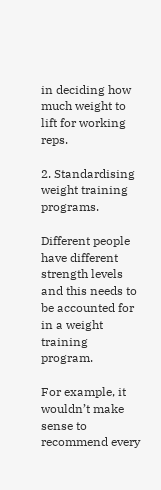in deciding how much weight to lift for working reps.

2. Standardising weight training programs.

Different people have different strength levels and this needs to be accounted for in a weight training program.

For example, it wouldn’t make sense to recommend every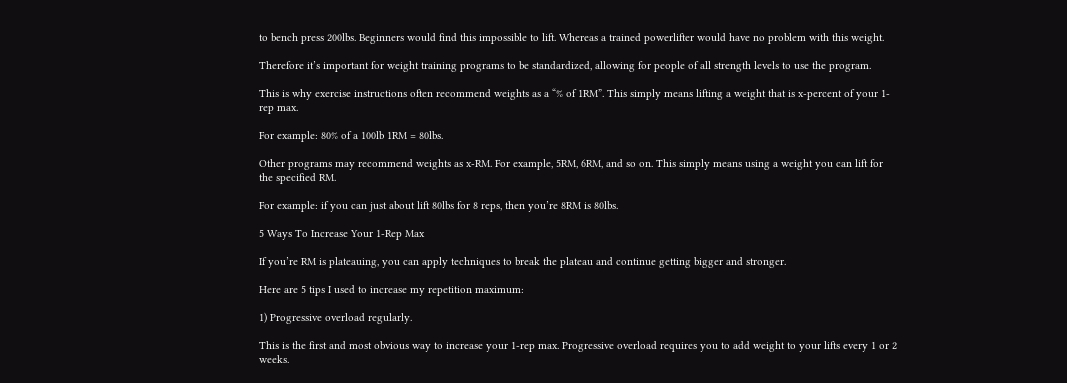to bench press 200lbs. Beginners would find this impossible to lift. Whereas a trained powerlifter would have no problem with this weight.

Therefore it’s important for weight training programs to be standardized, allowing for people of all strength levels to use the program.

This is why exercise instructions often recommend weights as a “% of 1RM”. This simply means lifting a weight that is x-percent of your 1-rep max.

For example: 80% of a 100lb 1RM = 80lbs.

Other programs may recommend weights as x-RM. For example, 5RM, 6RM, and so on. This simply means using a weight you can lift for the specified RM.

For example: if you can just about lift 80lbs for 8 reps, then you’re 8RM is 80lbs.

5 Ways To Increase Your 1-Rep Max

If you’re RM is plateauing, you can apply techniques to break the plateau and continue getting bigger and stronger.

Here are 5 tips I used to increase my repetition maximum:

1) Progressive overload regularly.

This is the first and most obvious way to increase your 1-rep max. Progressive overload requires you to add weight to your lifts every 1 or 2 weeks.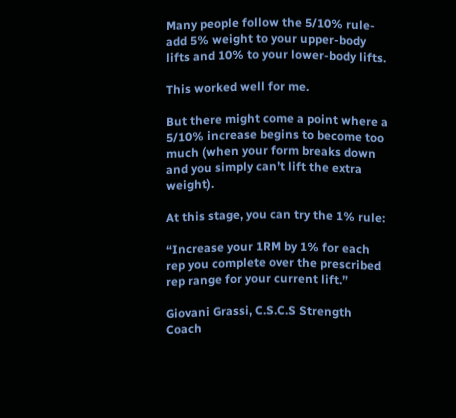Many people follow the 5/10% rule- add 5% weight to your upper-body lifts and 10% to your lower-body lifts.

This worked well for me.

But there might come a point where a 5/10% increase begins to become too much (when your form breaks down and you simply can’t lift the extra weight).

At this stage, you can try the 1% rule:

“Increase your 1RM by 1% for each rep you complete over the prescribed rep range for your current lift.”

Giovani Grassi, C.S.C.S Strength Coach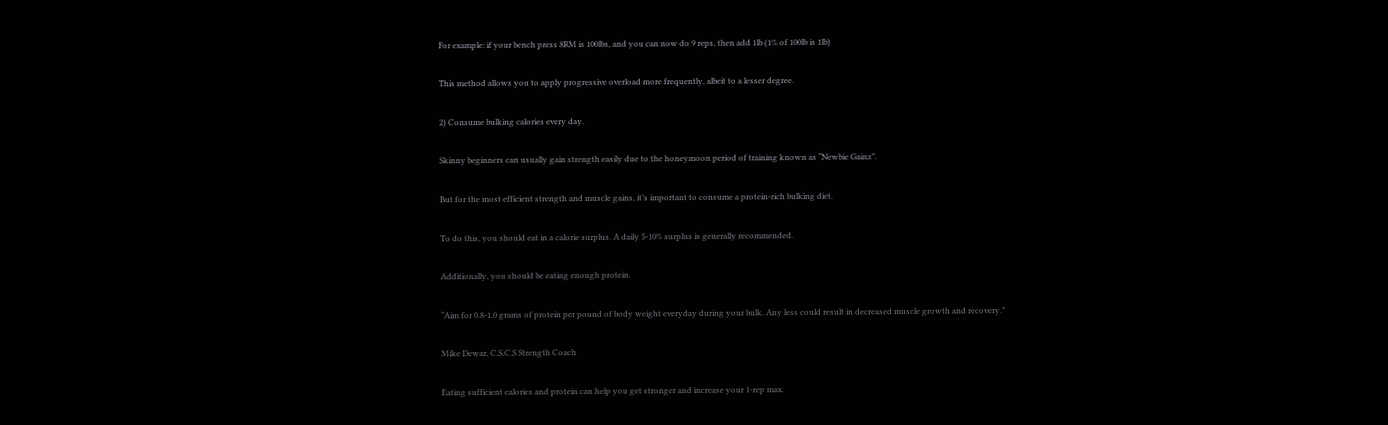For example: if your bench press 8RM is 100lbs, and you can now do 9 reps, then add 1lb (1% of 100lb is 1lb)

This method allows you to apply progressive overload more frequently, albeit to a lesser degree.

2) Consume bulking calories every day.

Skinny beginners can usually gain strength easily due to the honeymoon period of training known as “Newbie Gainz”.

But for the most efficient strength and muscle gains, it’s important to consume a protein-rich bulking diet.

To do this, you should eat in a calorie surplus. A daily 5-10% surplus is generally recommended.

Additionally, you should be eating enough protein.

“Aim for 0.8-1.0 grams of protein per pound of body weight everyday during your bulk. Any less could result in decreased muscle growth and recovery.”

Mike Dewar, C.S.C.S Strength Coach

Eating sufficient calories and protein can help you get stronger and increase your 1-rep max.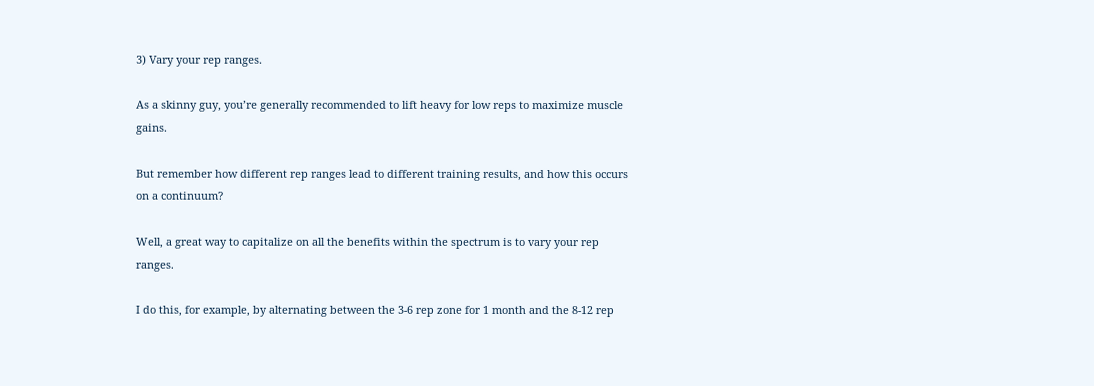3) Vary your rep ranges.

As a skinny guy, you’re generally recommended to lift heavy for low reps to maximize muscle gains.

But remember how different rep ranges lead to different training results, and how this occurs on a continuum?

Well, a great way to capitalize on all the benefits within the spectrum is to vary your rep ranges.

I do this, for example, by alternating between the 3-6 rep zone for 1 month and the 8-12 rep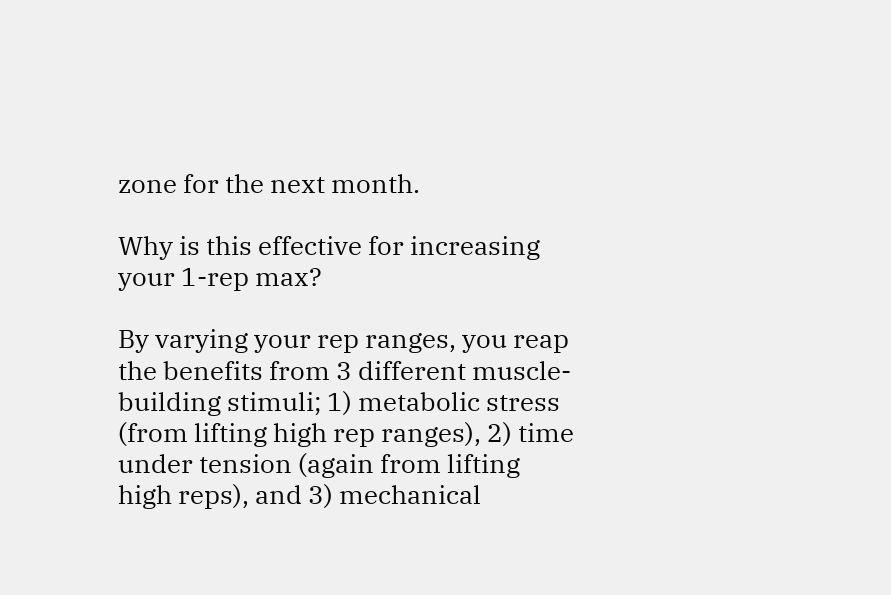zone for the next month.

Why is this effective for increasing your 1-rep max?

By varying your rep ranges, you reap the benefits from 3 different muscle-building stimuli; 1) metabolic stress (from lifting high rep ranges), 2) time under tension (again from lifting high reps), and 3) mechanical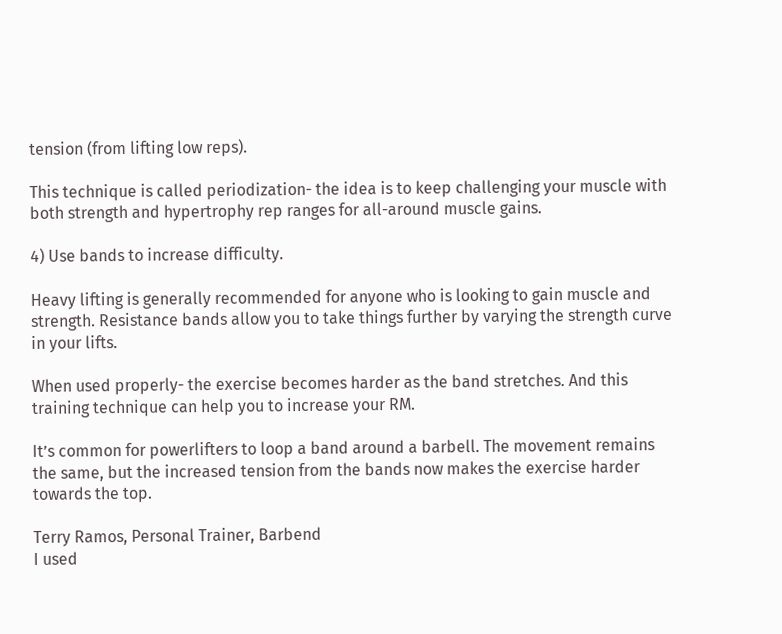tension (from lifting low reps).

This technique is called periodization- the idea is to keep challenging your muscle with both strength and hypertrophy rep ranges for all-around muscle gains.

4) Use bands to increase difficulty.

Heavy lifting is generally recommended for anyone who is looking to gain muscle and strength. Resistance bands allow you to take things further by varying the strength curve in your lifts.

When used properly- the exercise becomes harder as the band stretches. And this training technique can help you to increase your RM.

It’s common for powerlifters to loop a band around a barbell. The movement remains the same, but the increased tension from the bands now makes the exercise harder towards the top.

Terry Ramos, Personal Trainer, Barbend
I used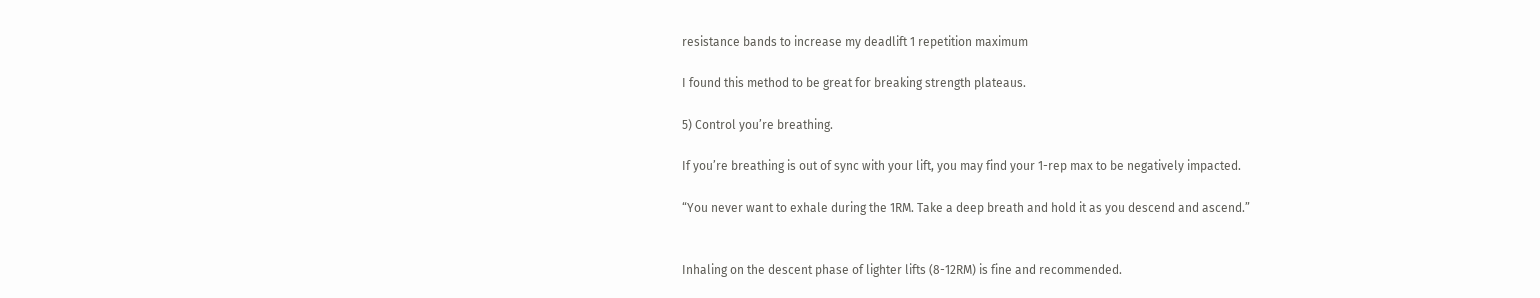resistance bands to increase my deadlift 1 repetition maximum

I found this method to be great for breaking strength plateaus.

5) Control you’re breathing.

If you’re breathing is out of sync with your lift, you may find your 1-rep max to be negatively impacted.

“You never want to exhale during the 1RM. Take a deep breath and hold it as you descend and ascend.”


Inhaling on the descent phase of lighter lifts (8-12RM) is fine and recommended.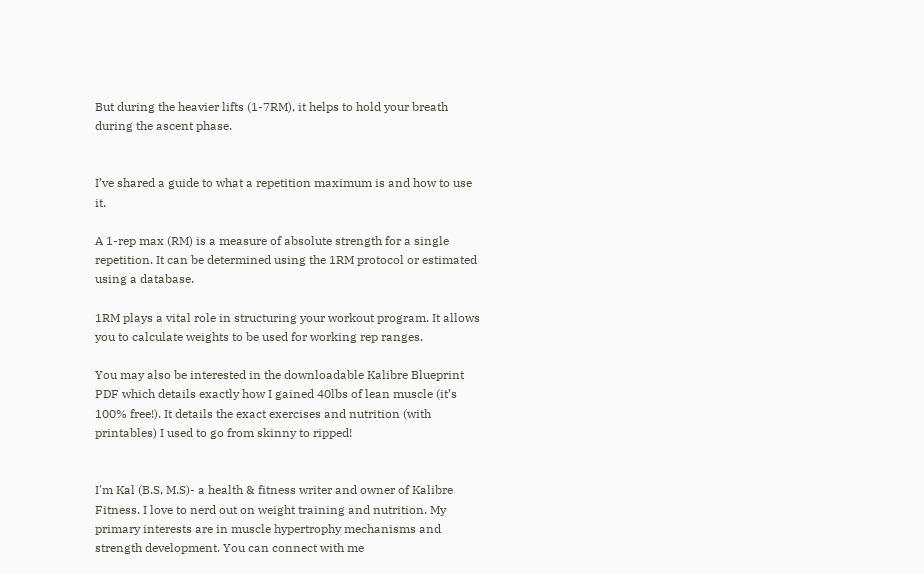But during the heavier lifts (1-7RM), it helps to hold your breath during the ascent phase.


I’ve shared a guide to what a repetition maximum is and how to use it.

A 1-rep max (RM) is a measure of absolute strength for a single repetition. It can be determined using the 1RM protocol or estimated using a database.

1RM plays a vital role in structuring your workout program. It allows you to calculate weights to be used for working rep ranges.

You may also be interested in the downloadable Kalibre Blueprint PDF which details exactly how I gained 40lbs of lean muscle (it’s 100% free!). It details the exact exercises and nutrition (with printables) I used to go from skinny to ripped!


I'm Kal (B.S, M.S)- a health & fitness writer and owner of Kalibre Fitness. I love to nerd out on weight training and nutrition. My primary interests are in muscle hypertrophy mechanisms and strength development. You can connect with me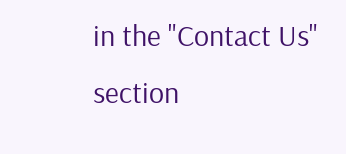in the "Contact Us" section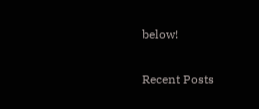below!

Recent Posts